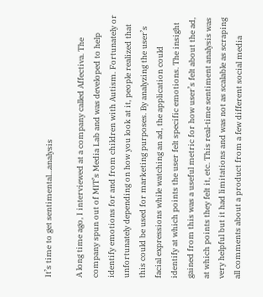It’s time to get sentimental…analysis

A long time ago, I interviewed at a company called Affectiva. The company spun out of MIT’s Media Lab and was developed to help identify emotions for and from children with Autism. Fortunately or unfortunately depending on how you look at it, people realized that this could be used for marketing purposes. By analyzing the user’s facial expressions while watching an ad, the application could identify at which points the user felt specific emotions. The insight gained from this was a useful metric for how user’s felt about the ad, at which points they felt it, etc. This real-time sentiment analysis was very helpful but it had limitations and was not as scalable as scraping all comments about a product from a few different social media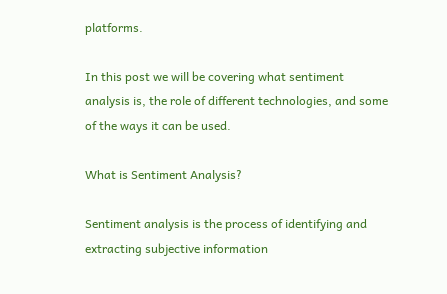platforms.

In this post we will be covering what sentiment analysis is, the role of different technologies, and some of the ways it can be used.

What is Sentiment Analysis?

Sentiment analysis is the process of identifying and extracting subjective information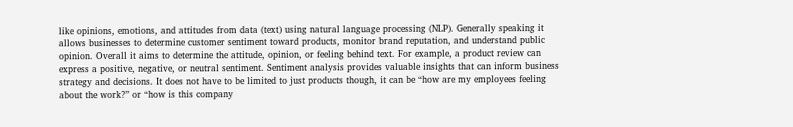like opinions, emotions, and attitudes from data (text) using natural language processing (NLP). Generally speaking it allows businesses to determine customer sentiment toward products, monitor brand reputation, and understand public opinion. Overall it aims to determine the attitude, opinion, or feeling behind text. For example, a product review can express a positive, negative, or neutral sentiment. Sentiment analysis provides valuable insights that can inform business strategy and decisions. It does not have to be limited to just products though, it can be “how are my employees feeling about the work?” or “how is this company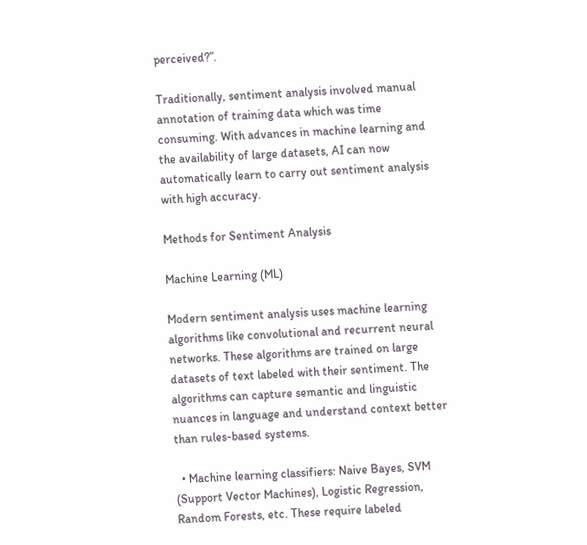perceived?”.

Traditionally, sentiment analysis involved manual annotation of training data which was time consuming. With advances in machine learning and the availability of large datasets, AI can now automatically learn to carry out sentiment analysis with high accuracy.

Methods for Sentiment Analysis

Machine Learning (ML)

Modern sentiment analysis uses machine learning algorithms like convolutional and recurrent neural networks. These algorithms are trained on large datasets of text labeled with their sentiment. The algorithms can capture semantic and linguistic nuances in language and understand context better than rules-based systems.

  • Machine learning classifiers: Naive Bayes, SVM (Support Vector Machines), Logistic Regression, Random Forests, etc. These require labeled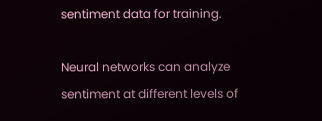sentiment data for training.

Neural networks can analyze sentiment at different levels of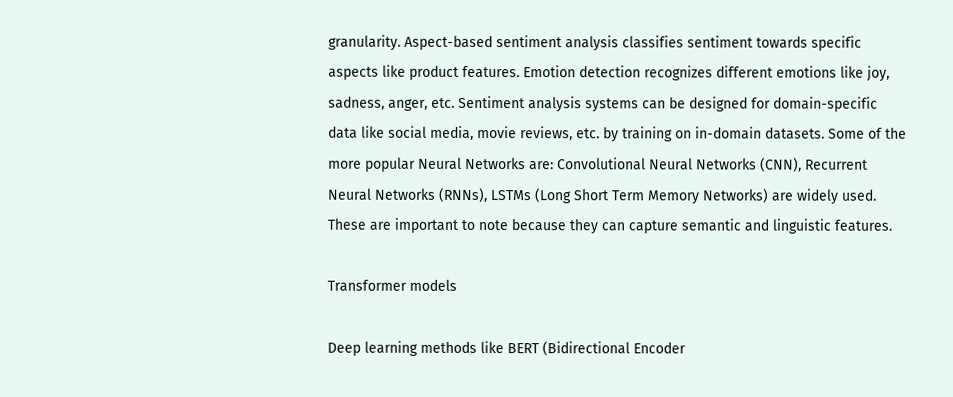granularity. Aspect-based sentiment analysis classifies sentiment towards specific aspects like product features. Emotion detection recognizes different emotions like joy, sadness, anger, etc. Sentiment analysis systems can be designed for domain-specific data like social media, movie reviews, etc. by training on in-domain datasets. Some of the more popular Neural Networks are: Convolutional Neural Networks (CNN), Recurrent Neural Networks (RNNs), LSTMs (Long Short Term Memory Networks) are widely used. These are important to note because they can capture semantic and linguistic features.

Transformer models

Deep learning methods like BERT (Bidirectional Encoder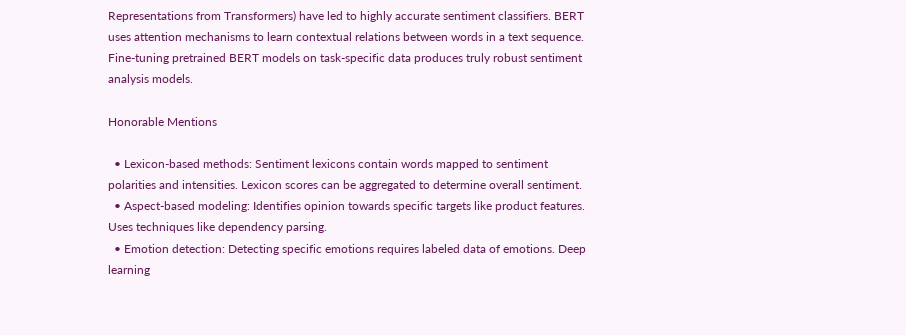Representations from Transformers) have led to highly accurate sentiment classifiers. BERT uses attention mechanisms to learn contextual relations between words in a text sequence. Fine-tuning pretrained BERT models on task-specific data produces truly robust sentiment analysis models.

Honorable Mentions

  • Lexicon-based methods: Sentiment lexicons contain words mapped to sentiment polarities and intensities. Lexicon scores can be aggregated to determine overall sentiment.
  • Aspect-based modeling: Identifies opinion towards specific targets like product features. Uses techniques like dependency parsing.
  • Emotion detection: Detecting specific emotions requires labeled data of emotions. Deep learning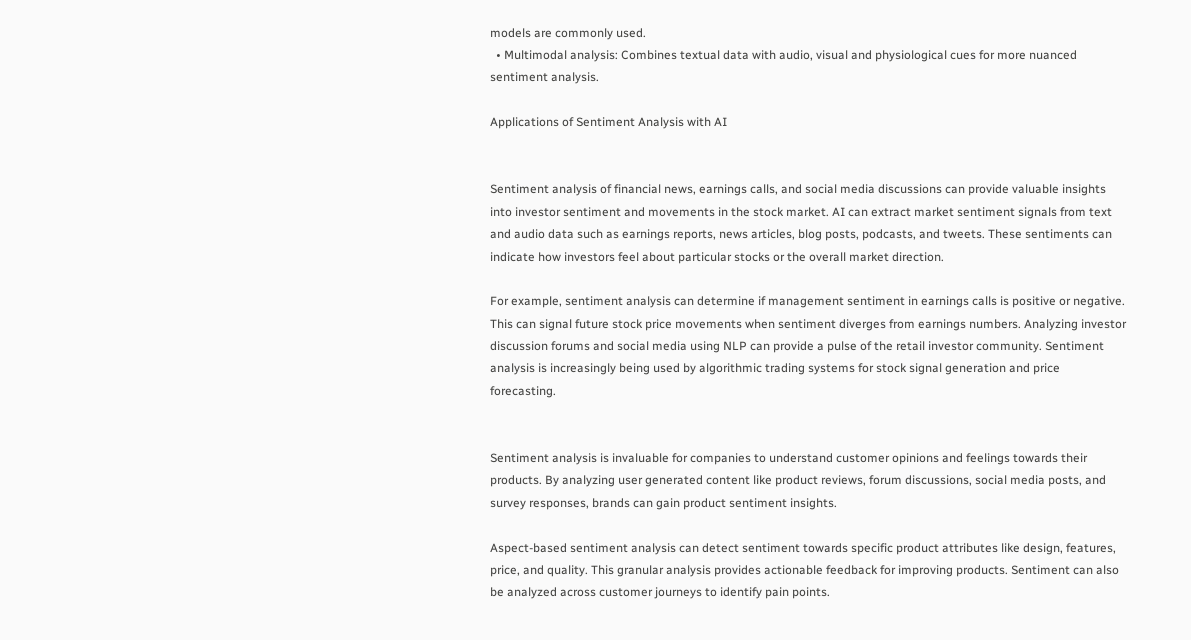models are commonly used.
  • Multimodal analysis: Combines textual data with audio, visual and physiological cues for more nuanced sentiment analysis.

Applications of Sentiment Analysis with AI


Sentiment analysis of financial news, earnings calls, and social media discussions can provide valuable insights into investor sentiment and movements in the stock market. AI can extract market sentiment signals from text and audio data such as earnings reports, news articles, blog posts, podcasts, and tweets. These sentiments can indicate how investors feel about particular stocks or the overall market direction.

For example, sentiment analysis can determine if management sentiment in earnings calls is positive or negative. This can signal future stock price movements when sentiment diverges from earnings numbers. Analyzing investor discussion forums and social media using NLP can provide a pulse of the retail investor community. Sentiment analysis is increasingly being used by algorithmic trading systems for stock signal generation and price forecasting.


Sentiment analysis is invaluable for companies to understand customer opinions and feelings towards their products. By analyzing user generated content like product reviews, forum discussions, social media posts, and survey responses, brands can gain product sentiment insights.

Aspect-based sentiment analysis can detect sentiment towards specific product attributes like design, features, price, and quality. This granular analysis provides actionable feedback for improving products. Sentiment can also be analyzed across customer journeys to identify pain points.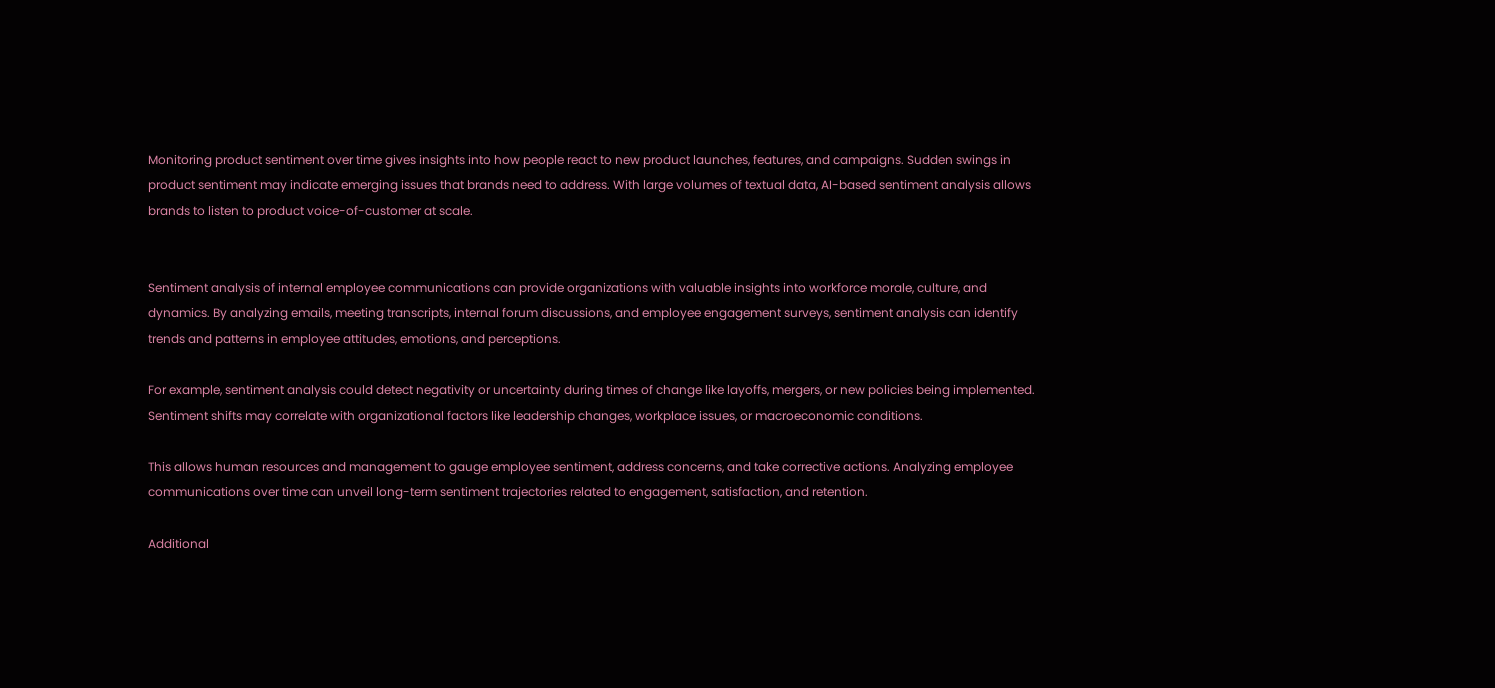Monitoring product sentiment over time gives insights into how people react to new product launches, features, and campaigns. Sudden swings in product sentiment may indicate emerging issues that brands need to address. With large volumes of textual data, AI-based sentiment analysis allows brands to listen to product voice-of-customer at scale.


Sentiment analysis of internal employee communications can provide organizations with valuable insights into workforce morale, culture, and dynamics. By analyzing emails, meeting transcripts, internal forum discussions, and employee engagement surveys, sentiment analysis can identify trends and patterns in employee attitudes, emotions, and perceptions.

For example, sentiment analysis could detect negativity or uncertainty during times of change like layoffs, mergers, or new policies being implemented. Sentiment shifts may correlate with organizational factors like leadership changes, workplace issues, or macroeconomic conditions.

This allows human resources and management to gauge employee sentiment, address concerns, and take corrective actions. Analyzing employee communications over time can unveil long-term sentiment trajectories related to engagement, satisfaction, and retention.

Additional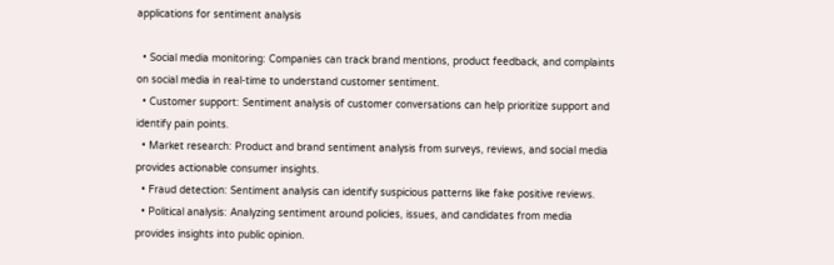applications for sentiment analysis

  • Social media monitoring: Companies can track brand mentions, product feedback, and complaints on social media in real-time to understand customer sentiment.
  • Customer support: Sentiment analysis of customer conversations can help prioritize support and identify pain points.
  • Market research: Product and brand sentiment analysis from surveys, reviews, and social media provides actionable consumer insights.
  • Fraud detection: Sentiment analysis can identify suspicious patterns like fake positive reviews.
  • Political analysis: Analyzing sentiment around policies, issues, and candidates from media provides insights into public opinion.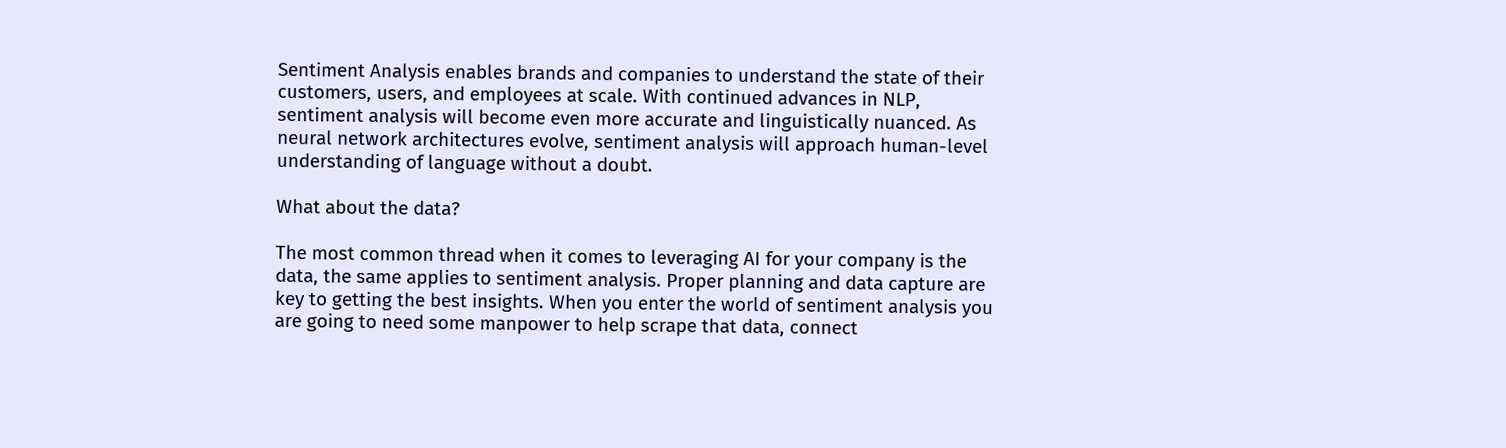Sentiment Analysis enables brands and companies to understand the state of their customers, users, and employees at scale. With continued advances in NLP, sentiment analysis will become even more accurate and linguistically nuanced. As neural network architectures evolve, sentiment analysis will approach human-level understanding of language without a doubt.

What about the data?

The most common thread when it comes to leveraging AI for your company is the data, the same applies to sentiment analysis. Proper planning and data capture are key to getting the best insights. When you enter the world of sentiment analysis you are going to need some manpower to help scrape that data, connect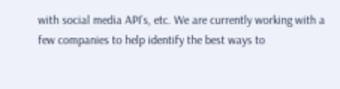with social media API’s, etc. We are currently working with a few companies to help identify the best ways to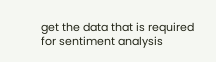get the data that is required for sentiment analysis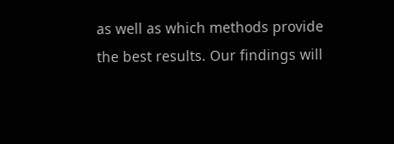as well as which methods provide the best results. Our findings will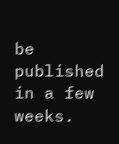be published in a few weeks.